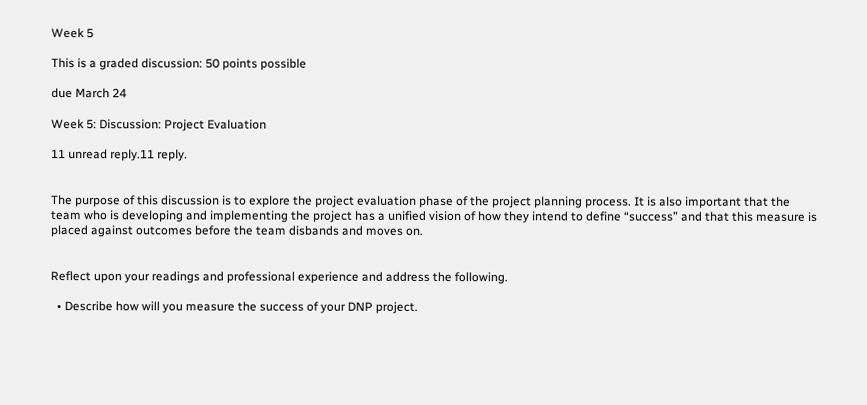Week 5

This is a graded discussion: 50 points possible

due March 24

Week 5: Discussion: Project Evaluation

11 unread reply.11 reply.


The purpose of this discussion is to explore the project evaluation phase of the project planning process. It is also important that the team who is developing and implementing the project has a unified vision of how they intend to define “success” and that this measure is placed against outcomes before the team disbands and moves on.


Reflect upon your readings and professional experience and address the following.

  • Describe how will you measure the success of your DNP project.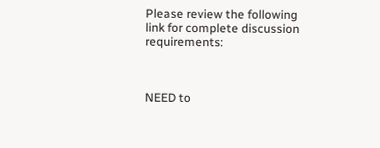Please review the following link for complete discussion requirements:



NEED to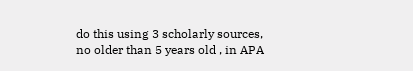do this using 3 scholarly sources, no older than 5 years old , in APA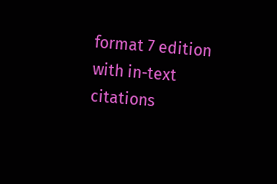format 7 edition with in-text citations